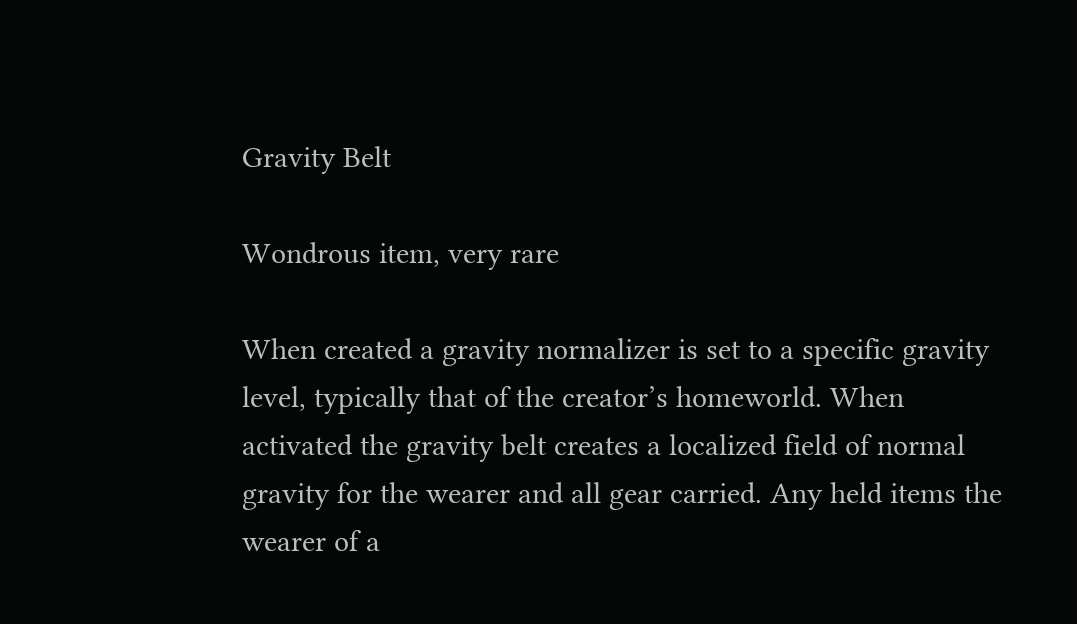Gravity Belt

Wondrous item, very rare

When created a gravity normalizer is set to a specific gravity level, typically that of the creator’s homeworld. When activated the gravity belt creates a localized field of normal gravity for the wearer and all gear carried. Any held items the wearer of a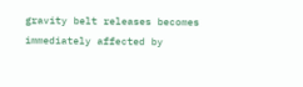gravity belt releases becomes immediately affected by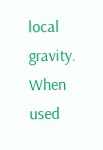local gravity. When used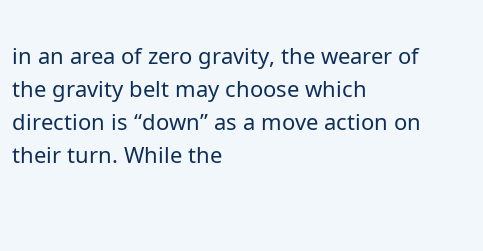in an area of zero gravity, the wearer of the gravity belt may choose which direction is “down” as a move action on their turn. While the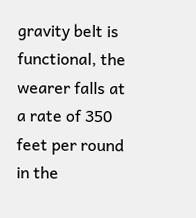gravity belt is functional, the wearer falls at a rate of 350 feet per round in the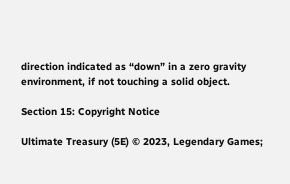direction indicated as “down” in a zero gravity environment, if not touching a solid object.

Section 15: Copyright Notice

Ultimate Treasury (5E) © 2023, Legendary Games;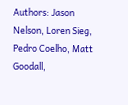Authors: Jason Nelson, Loren Sieg, Pedro Coelho, Matt Goodall,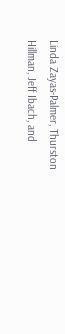Linda Zayas-Palmer, Thurston Hillman, Jeff Ibach, and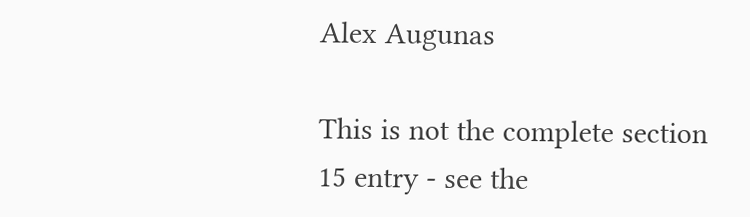Alex Augunas

This is not the complete section 15 entry - see the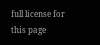full license for this page